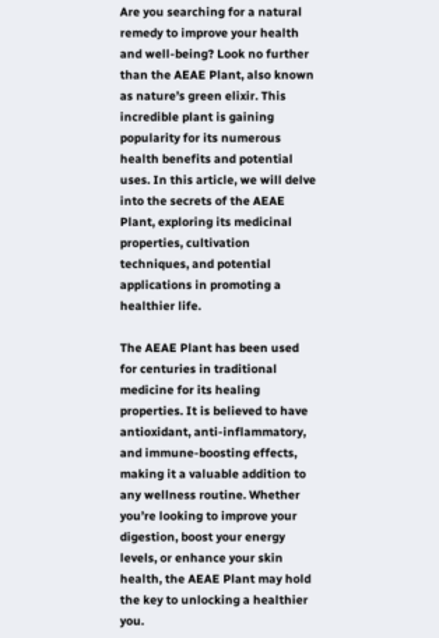Are you searching for a natural remedy to improve your health and well-being? Look no further than the AEAE Plant, also known as nature’s green elixir. This incredible plant is gaining popularity for its numerous health benefits and potential uses. In this article, we will delve into the secrets of the AEAE Plant, exploring its medicinal properties, cultivation techniques, and potential applications in promoting a healthier life.

The AEAE Plant has been used for centuries in traditional medicine for its healing properties. It is believed to have antioxidant, anti-inflammatory, and immune-boosting effects, making it a valuable addition to any wellness routine. Whether you’re looking to improve your digestion, boost your energy levels, or enhance your skin health, the AEAE Plant may hold the key to unlocking a healthier you.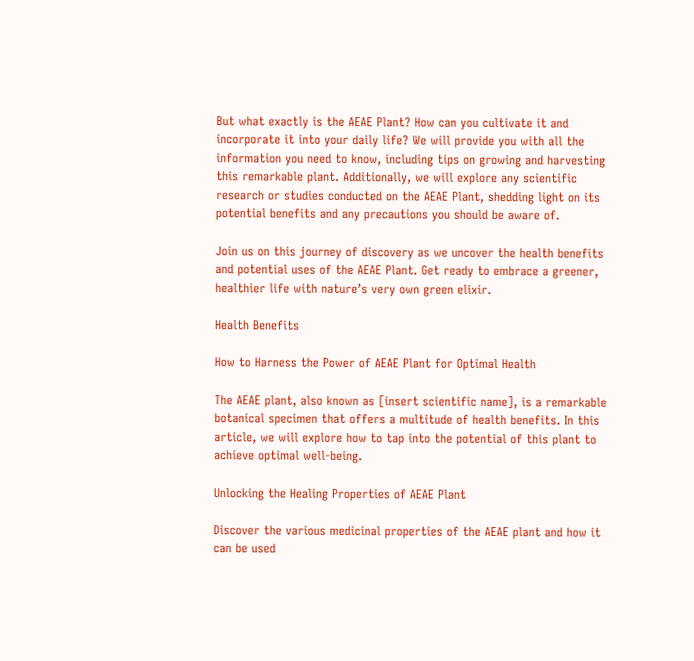But what exactly is the AEAE Plant? How can you cultivate it and incorporate it into your daily life? We will provide you with all the information you need to know, including tips on growing and harvesting this remarkable plant. Additionally, we will explore any scientific research or studies conducted on the AEAE Plant, shedding light on its potential benefits and any precautions you should be aware of.

Join us on this journey of discovery as we uncover the health benefits and potential uses of the AEAE Plant. Get ready to embrace a greener, healthier life with nature’s very own green elixir.

Health Benefits

How to Harness the Power of AEAE Plant for Optimal Health

The AEAE plant, also known as [insert scientific name], is a remarkable botanical specimen that offers a multitude of health benefits. In this article, we will explore how to tap into the potential of this plant to achieve optimal well-being.

Unlocking the Healing Properties of AEAE Plant

Discover the various medicinal properties of the AEAE plant and how it can be used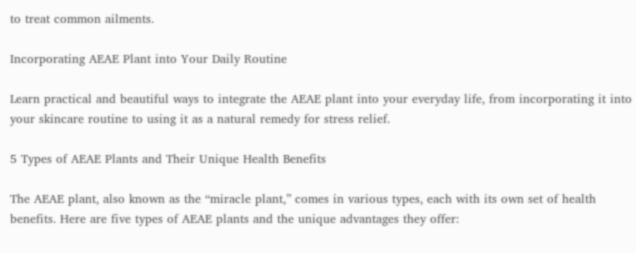to treat common ailments.

Incorporating AEAE Plant into Your Daily Routine

Learn practical and beautiful ways to integrate the AEAE plant into your everyday life, from incorporating it into your skincare routine to using it as a natural remedy for stress relief.

5 Types of AEAE Plants and Their Unique Health Benefits

The AEAE plant, also known as the “miracle plant,” comes in various types, each with its own set of health benefits. Here are five types of AEAE plants and the unique advantages they offer: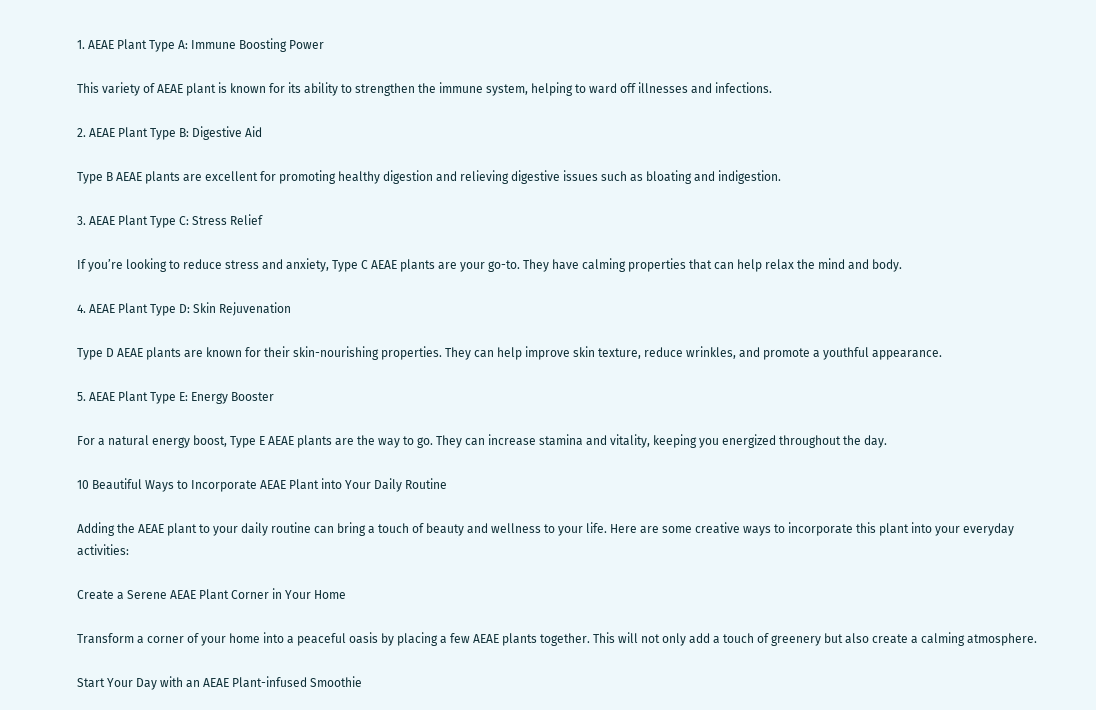1. AEAE Plant Type A: Immune Boosting Power

This variety of AEAE plant is known for its ability to strengthen the immune system, helping to ward off illnesses and infections.

2. AEAE Plant Type B: Digestive Aid

Type B AEAE plants are excellent for promoting healthy digestion and relieving digestive issues such as bloating and indigestion.

3. AEAE Plant Type C: Stress Relief

If you’re looking to reduce stress and anxiety, Type C AEAE plants are your go-to. They have calming properties that can help relax the mind and body.

4. AEAE Plant Type D: Skin Rejuvenation

Type D AEAE plants are known for their skin-nourishing properties. They can help improve skin texture, reduce wrinkles, and promote a youthful appearance.

5. AEAE Plant Type E: Energy Booster

For a natural energy boost, Type E AEAE plants are the way to go. They can increase stamina and vitality, keeping you energized throughout the day.

10 Beautiful Ways to Incorporate AEAE Plant into Your Daily Routine

Adding the AEAE plant to your daily routine can bring a touch of beauty and wellness to your life. Here are some creative ways to incorporate this plant into your everyday activities:

Create a Serene AEAE Plant Corner in Your Home

Transform a corner of your home into a peaceful oasis by placing a few AEAE plants together. This will not only add a touch of greenery but also create a calming atmosphere.

Start Your Day with an AEAE Plant-infused Smoothie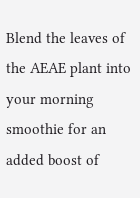Blend the leaves of the AEAE plant into your morning smoothie for an added boost of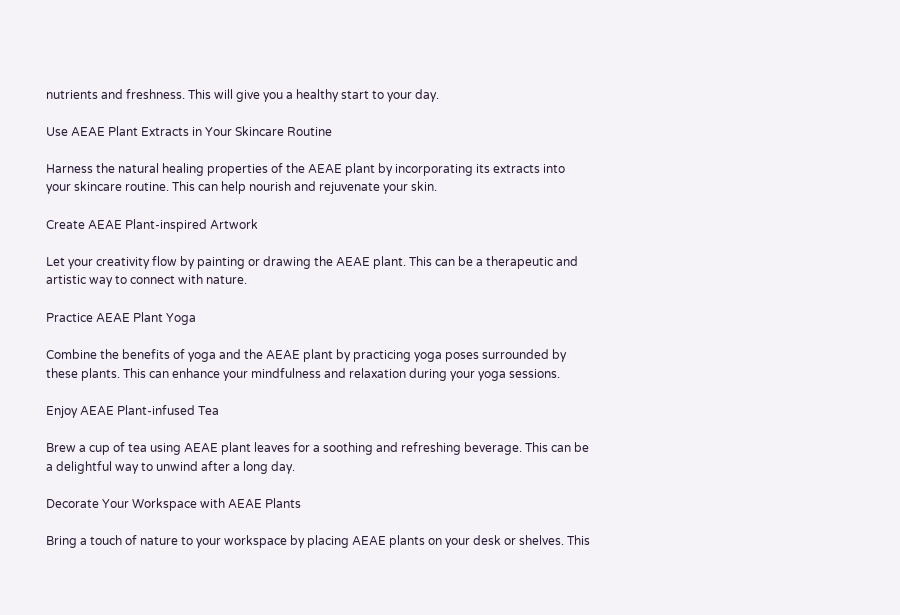nutrients and freshness. This will give you a healthy start to your day.

Use AEAE Plant Extracts in Your Skincare Routine

Harness the natural healing properties of the AEAE plant by incorporating its extracts into your skincare routine. This can help nourish and rejuvenate your skin.

Create AEAE Plant-inspired Artwork

Let your creativity flow by painting or drawing the AEAE plant. This can be a therapeutic and artistic way to connect with nature.

Practice AEAE Plant Yoga

Combine the benefits of yoga and the AEAE plant by practicing yoga poses surrounded by these plants. This can enhance your mindfulness and relaxation during your yoga sessions.

Enjoy AEAE Plant-infused Tea

Brew a cup of tea using AEAE plant leaves for a soothing and refreshing beverage. This can be a delightful way to unwind after a long day.

Decorate Your Workspace with AEAE Plants

Bring a touch of nature to your workspace by placing AEAE plants on your desk or shelves. This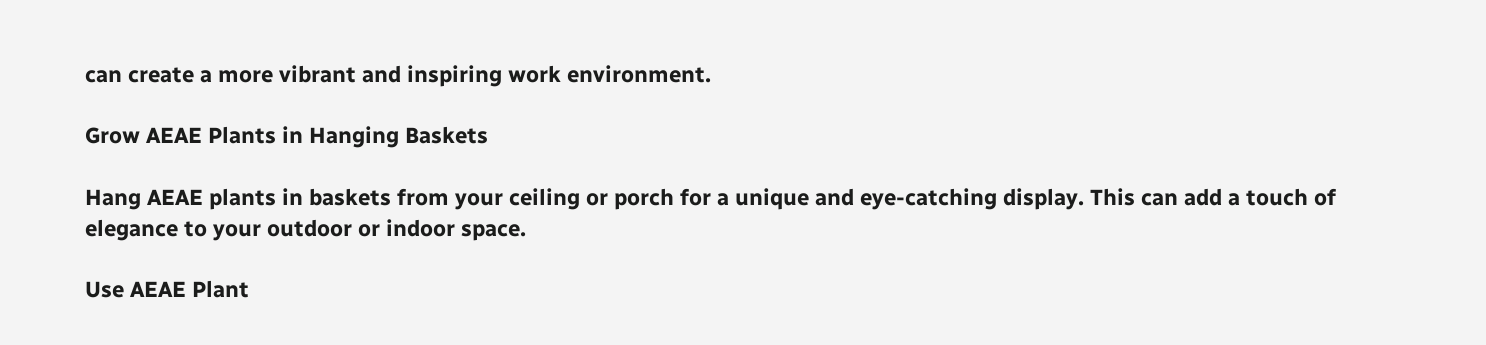can create a more vibrant and inspiring work environment.

Grow AEAE Plants in Hanging Baskets

Hang AEAE plants in baskets from your ceiling or porch for a unique and eye-catching display. This can add a touch of elegance to your outdoor or indoor space.

Use AEAE Plant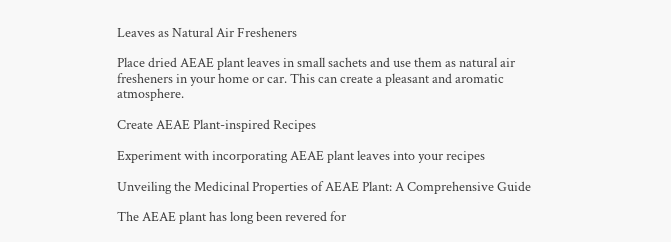Leaves as Natural Air Fresheners

Place dried AEAE plant leaves in small sachets and use them as natural air fresheners in your home or car. This can create a pleasant and aromatic atmosphere.

Create AEAE Plant-inspired Recipes

Experiment with incorporating AEAE plant leaves into your recipes

Unveiling the Medicinal Properties of AEAE Plant: A Comprehensive Guide

The AEAE plant has long been revered for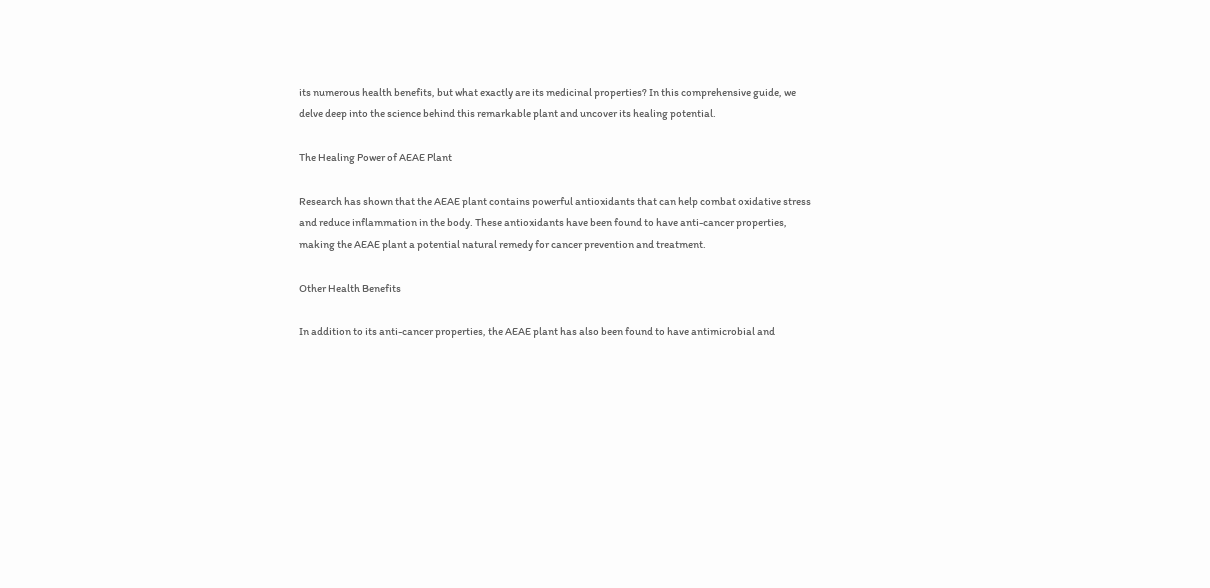its numerous health benefits, but what exactly are its medicinal properties? In this comprehensive guide, we delve deep into the science behind this remarkable plant and uncover its healing potential.

The Healing Power of AEAE Plant

Research has shown that the AEAE plant contains powerful antioxidants that can help combat oxidative stress and reduce inflammation in the body. These antioxidants have been found to have anti-cancer properties, making the AEAE plant a potential natural remedy for cancer prevention and treatment.

Other Health Benefits

In addition to its anti-cancer properties, the AEAE plant has also been found to have antimicrobial and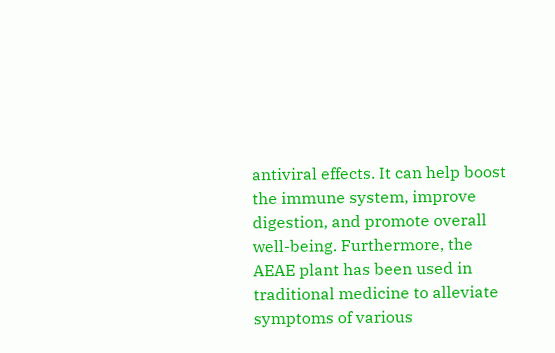antiviral effects. It can help boost the immune system, improve digestion, and promote overall well-being. Furthermore, the AEAE plant has been used in traditional medicine to alleviate symptoms of various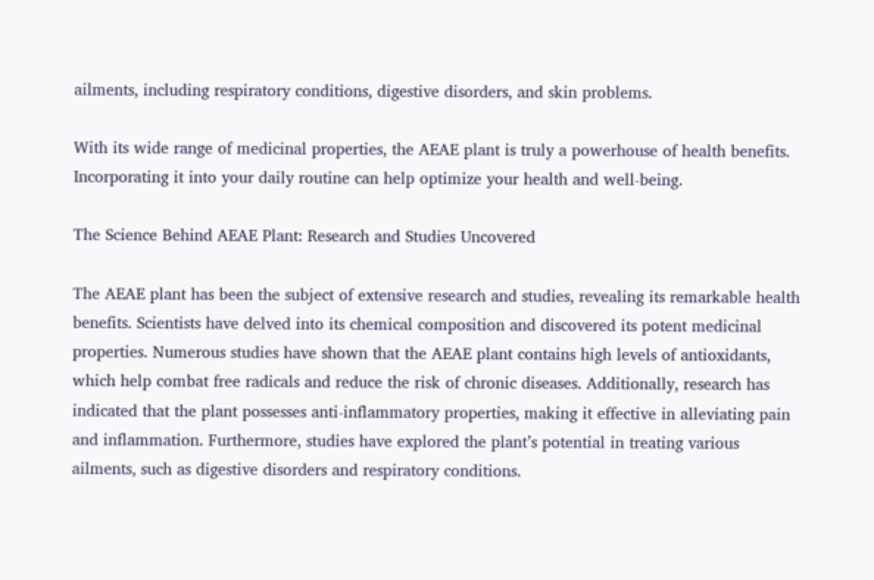ailments, including respiratory conditions, digestive disorders, and skin problems.

With its wide range of medicinal properties, the AEAE plant is truly a powerhouse of health benefits. Incorporating it into your daily routine can help optimize your health and well-being.

The Science Behind AEAE Plant: Research and Studies Uncovered

The AEAE plant has been the subject of extensive research and studies, revealing its remarkable health benefits. Scientists have delved into its chemical composition and discovered its potent medicinal properties. Numerous studies have shown that the AEAE plant contains high levels of antioxidants, which help combat free radicals and reduce the risk of chronic diseases. Additionally, research has indicated that the plant possesses anti-inflammatory properties, making it effective in alleviating pain and inflammation. Furthermore, studies have explored the plant’s potential in treating various ailments, such as digestive disorders and respiratory conditions.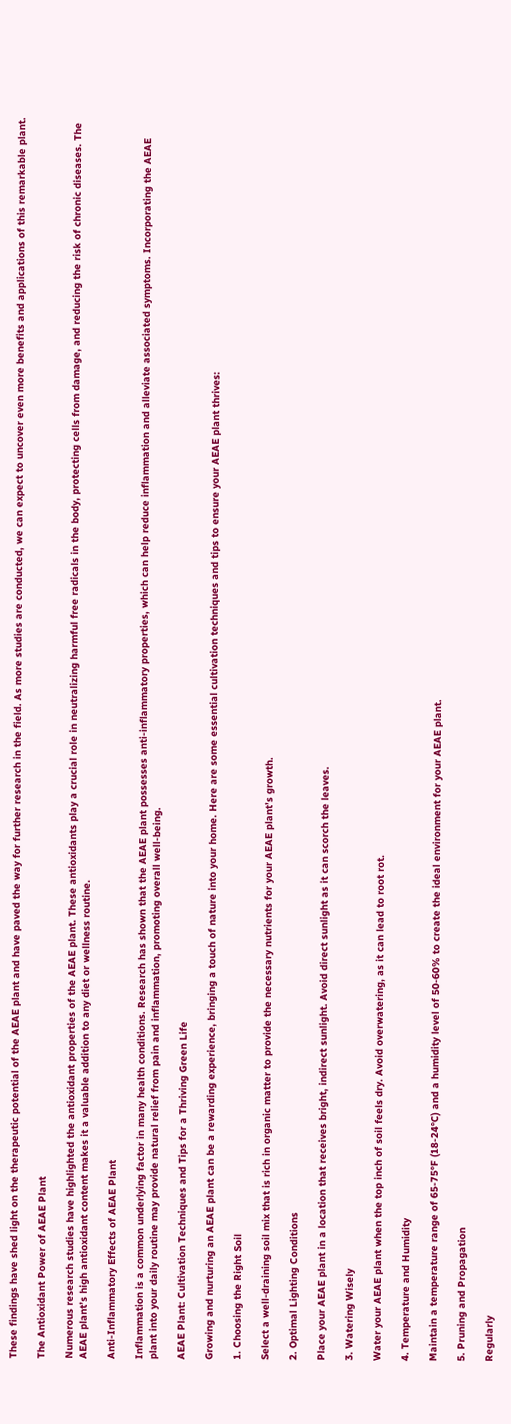These findings have shed light on the therapeutic potential of the AEAE plant and have paved the way for further research in the field. As more studies are conducted, we can expect to uncover even more benefits and applications of this remarkable plant.

The Antioxidant Power of AEAE Plant

Numerous research studies have highlighted the antioxidant properties of the AEAE plant. These antioxidants play a crucial role in neutralizing harmful free radicals in the body, protecting cells from damage, and reducing the risk of chronic diseases. The AEAE plant’s high antioxidant content makes it a valuable addition to any diet or wellness routine.

Anti-Inflammatory Effects of AEAE Plant

Inflammation is a common underlying factor in many health conditions. Research has shown that the AEAE plant possesses anti-inflammatory properties, which can help reduce inflammation and alleviate associated symptoms. Incorporating the AEAE plant into your daily routine may provide natural relief from pain and inflammation, promoting overall well-being.

AEAE Plant: Cultivation Techniques and Tips for a Thriving Green Life

Growing and nurturing an AEAE plant can be a rewarding experience, bringing a touch of nature into your home. Here are some essential cultivation techniques and tips to ensure your AEAE plant thrives:

1. Choosing the Right Soil

Select a well-draining soil mix that is rich in organic matter to provide the necessary nutrients for your AEAE plant’s growth.

2. Optimal Lighting Conditions

Place your AEAE plant in a location that receives bright, indirect sunlight. Avoid direct sunlight as it can scorch the leaves.

3. Watering Wisely

Water your AEAE plant when the top inch of soil feels dry. Avoid overwatering, as it can lead to root rot.

4. Temperature and Humidity

Maintain a temperature range of 65-75°F (18-24°C) and a humidity level of 50-60% to create the ideal environment for your AEAE plant.

5. Pruning and Propagation

Regularly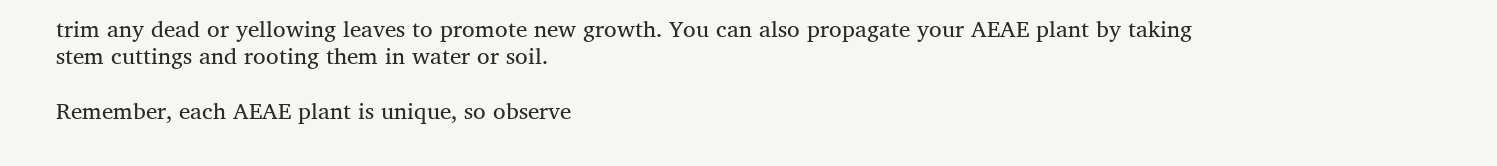trim any dead or yellowing leaves to promote new growth. You can also propagate your AEAE plant by taking stem cuttings and rooting them in water or soil.

Remember, each AEAE plant is unique, so observe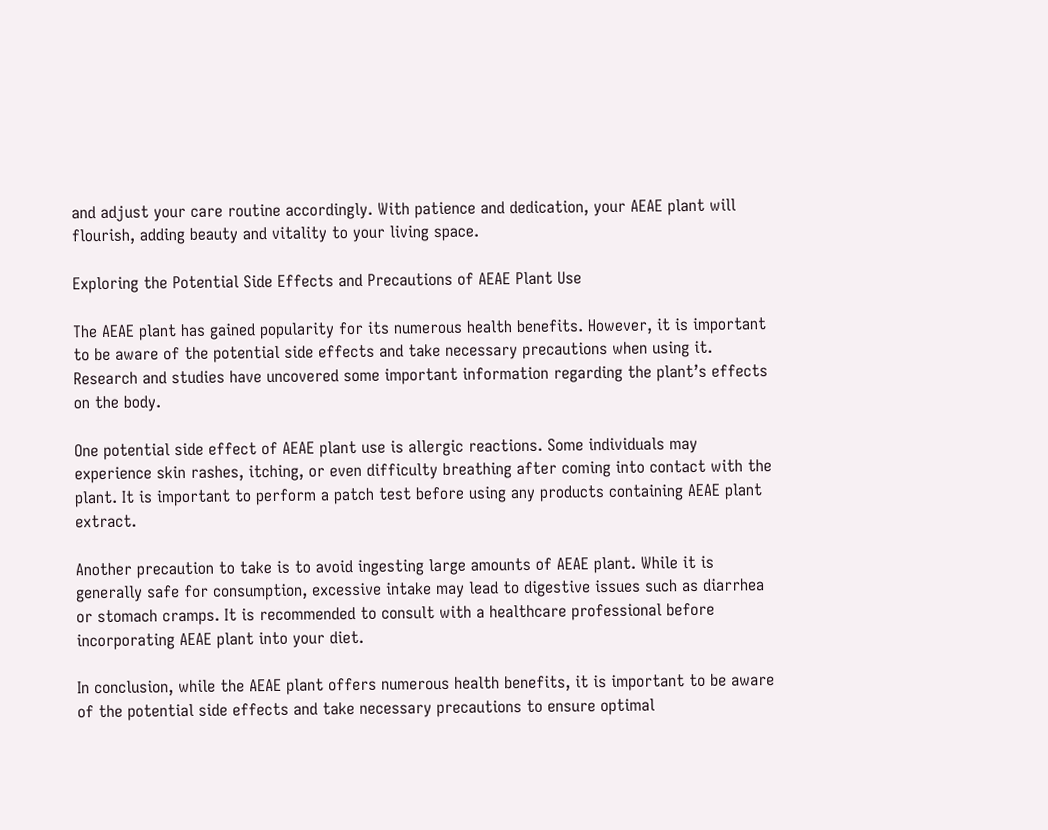and adjust your care routine accordingly. With patience and dedication, your AEAE plant will flourish, adding beauty and vitality to your living space.

Exploring the Potential Side Effects and Precautions of AEAE Plant Use

The AEAE plant has gained popularity for its numerous health benefits. However, it is important to be aware of the potential side effects and take necessary precautions when using it. Research and studies have uncovered some important information regarding the plant’s effects on the body.

One potential side effect of AEAE plant use is allergic reactions. Some individuals may experience skin rashes, itching, or even difficulty breathing after coming into contact with the plant. It is important to perform a patch test before using any products containing AEAE plant extract.

Another precaution to take is to avoid ingesting large amounts of AEAE plant. While it is generally safe for consumption, excessive intake may lead to digestive issues such as diarrhea or stomach cramps. It is recommended to consult with a healthcare professional before incorporating AEAE plant into your diet.

In conclusion, while the AEAE plant offers numerous health benefits, it is important to be aware of the potential side effects and take necessary precautions to ensure optimal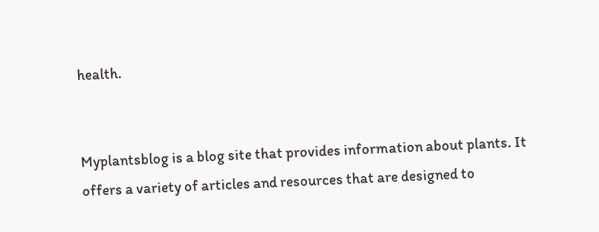health.


Myplantsblog is a blog site that provides information about plants. It offers a variety of articles and resources that are designed to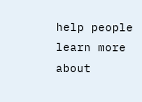help people learn more about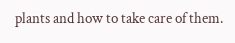plants and how to take care of them.